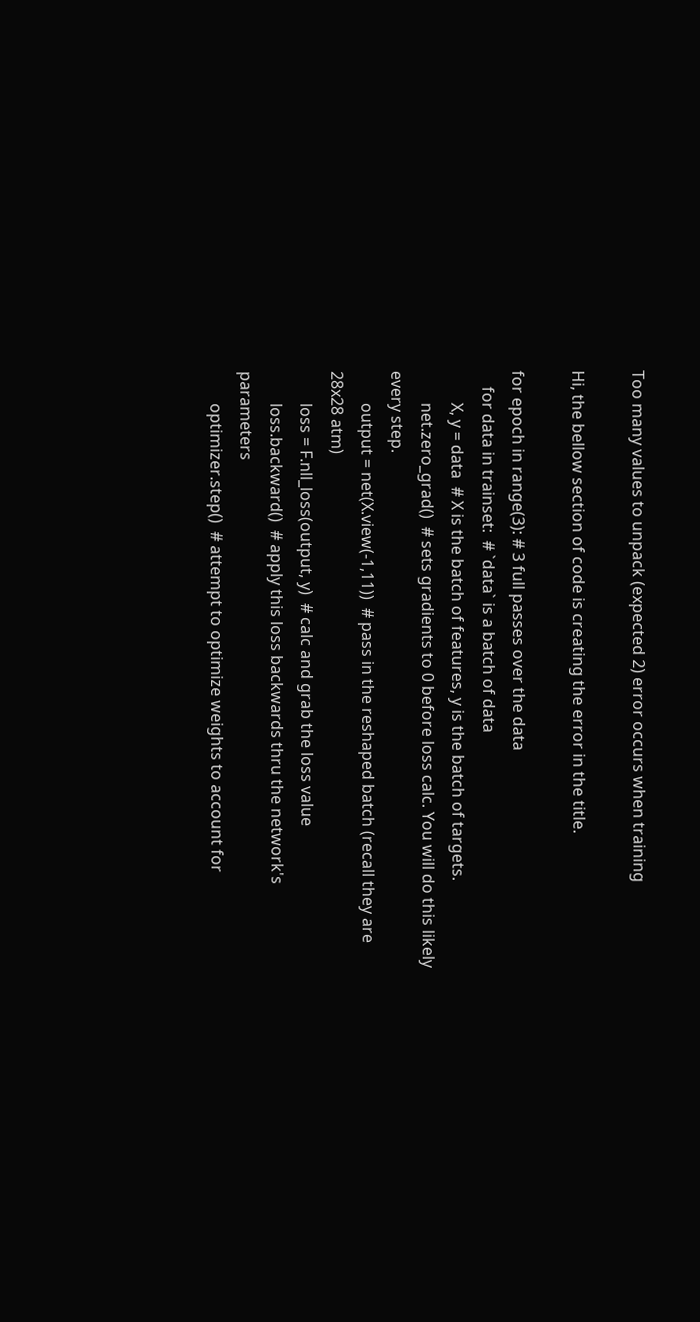Too many values to unpack (expected 2) error occurs when training

Hi, the bellow section of code is creating the error in the title.

for epoch in range(3): # 3 full passes over the data
    for data in trainset:  # `data` is a batch of data
        X, y = data  # X is the batch of features, y is the batch of targets.
        net.zero_grad()  # sets gradients to 0 before loss calc. You will do this likely every step.
        output = net(X.view(-1,11))  # pass in the reshaped batch (recall they are 28x28 atm)
        loss = F.nll_loss(output, y)  # calc and grab the loss value
        loss.backward()  # apply this loss backwards thru the network's parameters
        optimizer.step()  # attempt to optimize weights to account for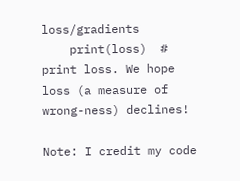loss/gradients
    print(loss)  # print loss. We hope loss (a measure of wrong-ness) declines!

Note: I credit my code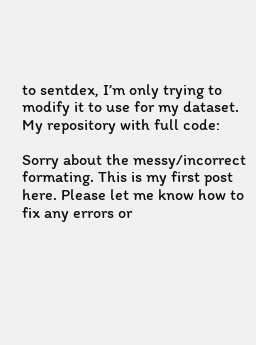to sentdex, I’m only trying to modify it to use for my dataset.
My repository with full code:

Sorry about the messy/incorrect formating. This is my first post here. Please let me know how to fix any errors or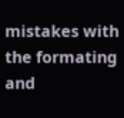mistakes with the formating and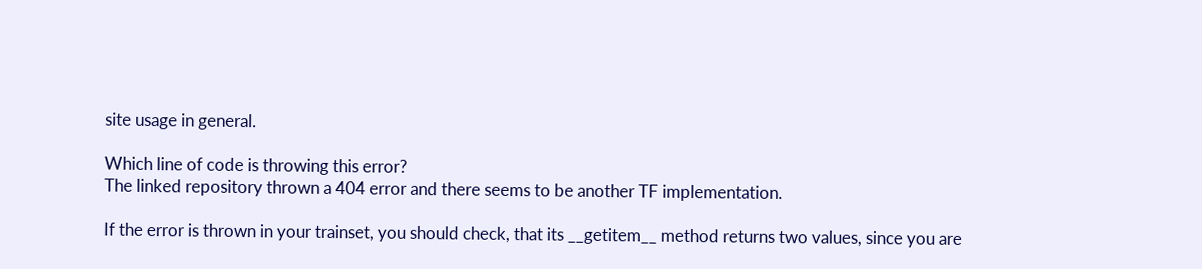site usage in general.

Which line of code is throwing this error?
The linked repository thrown a 404 error and there seems to be another TF implementation.

If the error is thrown in your trainset, you should check, that its __getitem__ method returns two values, since you are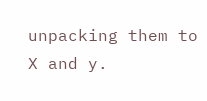unpacking them to X and y.